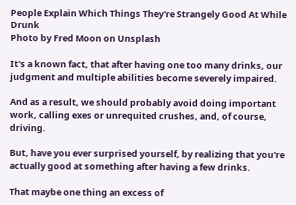People Explain Which Things They're Strangely Good At While Drunk
Photo by Fred Moon on Unsplash

It's a known fact, that after having one too many drinks, our judgment and multiple abilities become severely impaired.

And as a result, we should probably avoid doing important work, calling exes or unrequited crushes, and, of course, driving.

But, have you ever surprised yourself, by realizing that you're actually good at something after having a few drinks.

That maybe one thing an excess of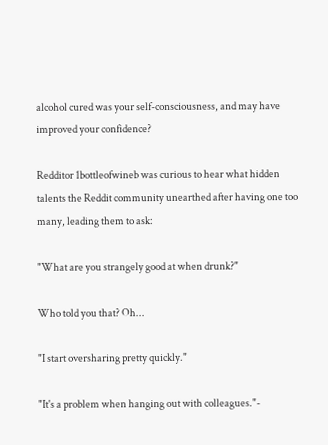alcohol cured was your self-consciousness, and may have improved your confidence?

Redditor 1bottleofwineb was curious to hear what hidden talents the Reddit community unearthed after having one too many, leading them to ask:

"What are you strangely good at when drunk?"

Who told you that? Oh...

"I start oversharing pretty quickly."

"It's a problem when hanging out with colleagues."-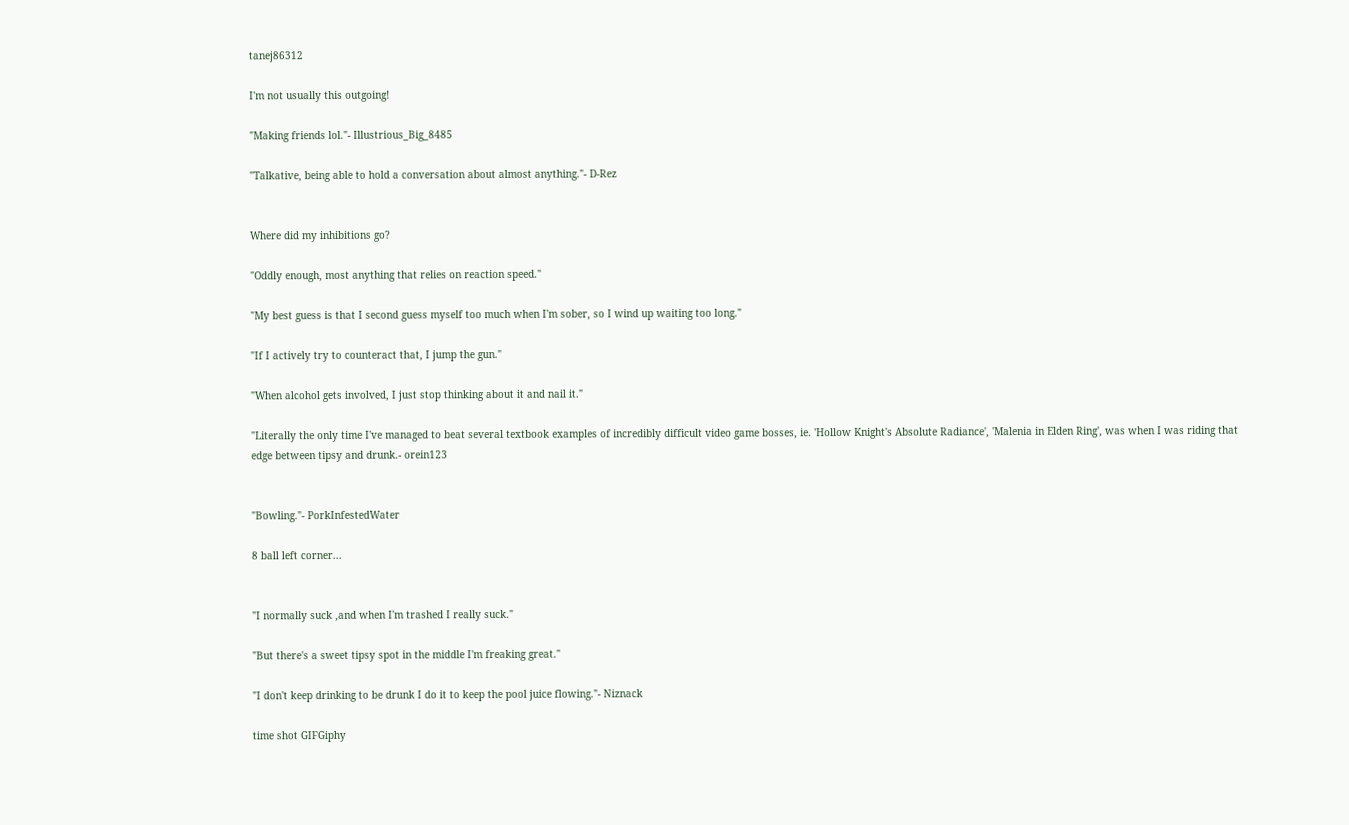tanej86312

I'm not usually this outgoing!

"Making friends lol."- Illustrious_Big_8485

"Talkative, being able to hold a conversation about almost anything."- D-Rez


Where did my inhibitions go?

"Oddly enough, most anything that relies on reaction speed."

"My best guess is that I second guess myself too much when I'm sober, so I wind up waiting too long."

"If I actively try to counteract that, I jump the gun."

"When alcohol gets involved, I just stop thinking about it and nail it."

"Literally the only time I've managed to beat several textbook examples of incredibly difficult video game bosses, ie. 'Hollow Knight's Absolute Radiance', 'Malenia in Elden Ring', was when I was riding that edge between tipsy and drunk.- orein123


"Bowling."- PorkInfestedWater

8 ball left corner...


"I normally suck ,and when I'm trashed I really suck."

"But there's a sweet tipsy spot in the middle I'm freaking great."

"I don't keep drinking to be drunk I do it to keep the pool juice flowing."- Niznack

time shot GIFGiphy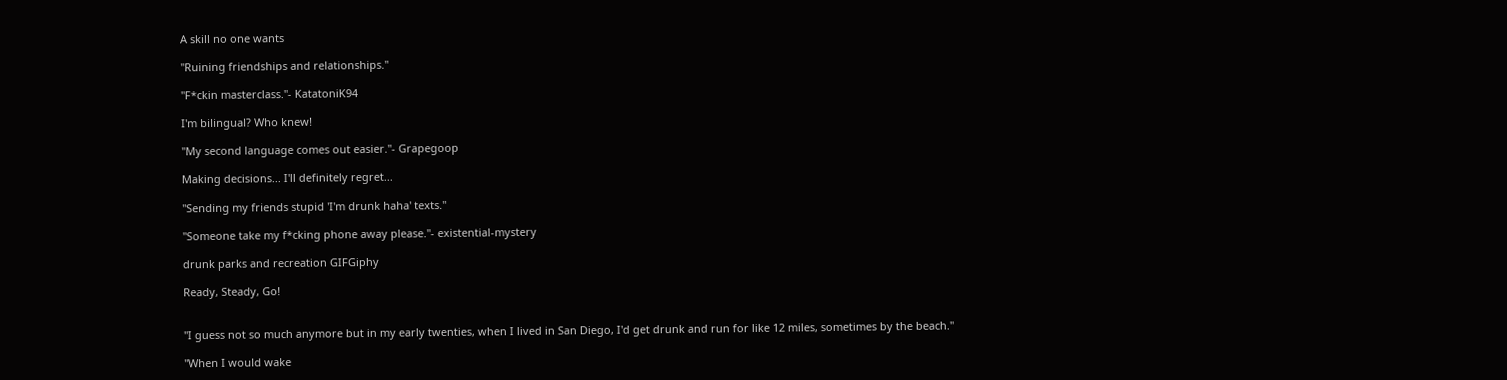A skill no one wants

"Ruining friendships and relationships."

"F*ckin masterclass."- KatatoniK94

I'm bilingual? Who knew!

"My second language comes out easier."- Grapegoop

Making decisions... I'll definitely regret...

"Sending my friends stupid 'I'm drunk haha' texts."

"Someone take my f*cking phone away please."- existential-mystery

drunk parks and recreation GIFGiphy

Ready, Steady, Go!


"I guess not so much anymore but in my early twenties, when I lived in San Diego, I'd get drunk and run for like 12 miles, sometimes by the beach."

"When I would wake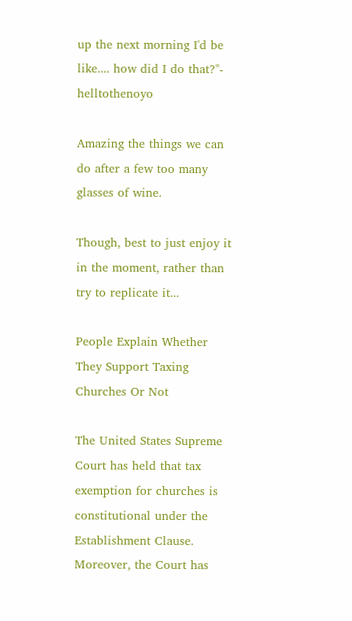up the next morning I'd be like.... how did I do that?"- helltothenoyo

Amazing the things we can do after a few too many glasses of wine.

Though, best to just enjoy it in the moment, rather than try to replicate it...

People Explain Whether They Support Taxing Churches Or Not

The United States Supreme Court has held that tax exemption for churches is constitutional under the Establishment Clause. Moreover, the Court has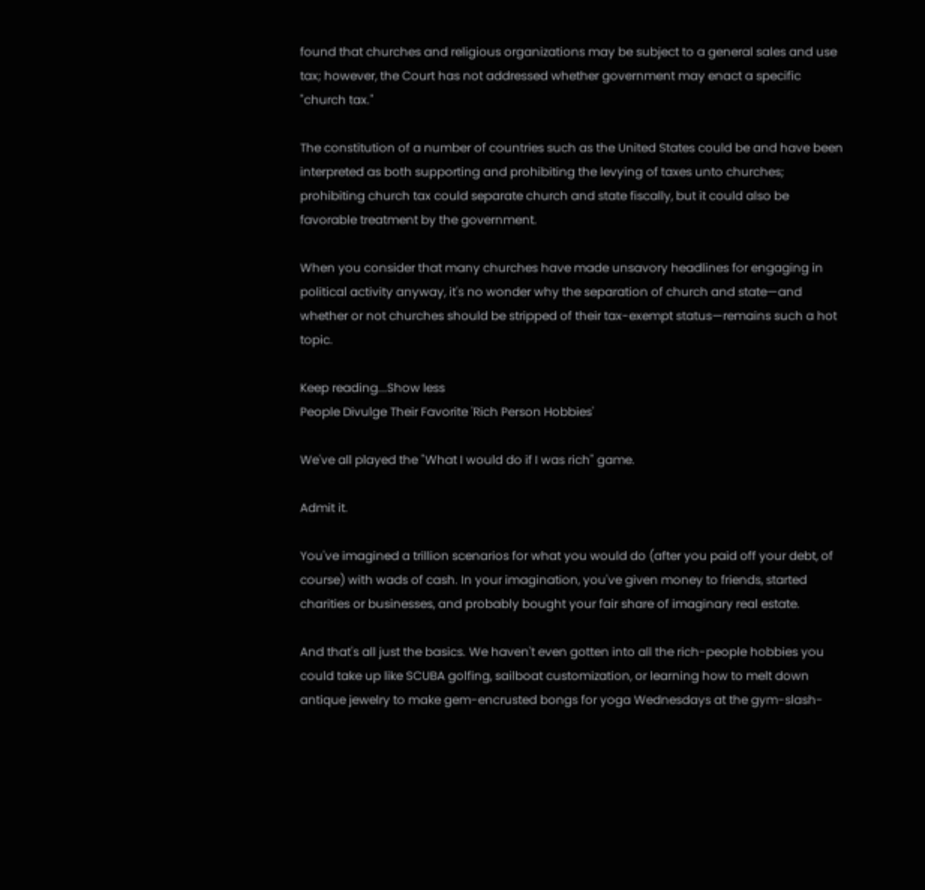found that churches and religious organizations may be subject to a general sales and use tax; however, the Court has not addressed whether government may enact a specific "church tax."

The constitution of a number of countries such as the United States could be and have been interpreted as both supporting and prohibiting the levying of taxes unto churches; prohibiting church tax could separate church and state fiscally, but it could also be favorable treatment by the government.

When you consider that many churches have made unsavory headlines for engaging in political activity anyway, it's no wonder why the separation of church and state—and whether or not churches should be stripped of their tax-exempt status—remains such a hot topic.

Keep reading...Show less
People Divulge Their Favorite 'Rich Person Hobbies'

We've all played the "What I would do if I was rich" game.

Admit it.

You've imagined a trillion scenarios for what you would do (after you paid off your debt, of course) with wads of cash. In your imagination, you've given money to friends, started charities or businesses, and probably bought your fair share of imaginary real estate.

And that's all just the basics. We haven't even gotten into all the rich-people hobbies you could take up like SCUBA golfing, sailboat customization, or learning how to melt down antique jewelry to make gem-encrusted bongs for yoga Wednesdays at the gym-slash-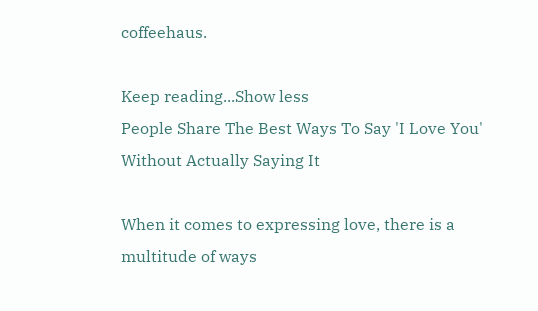coffeehaus.

Keep reading...Show less
People Share The Best Ways To Say 'I Love You' Without Actually Saying It

When it comes to expressing love, there is a multitude of ways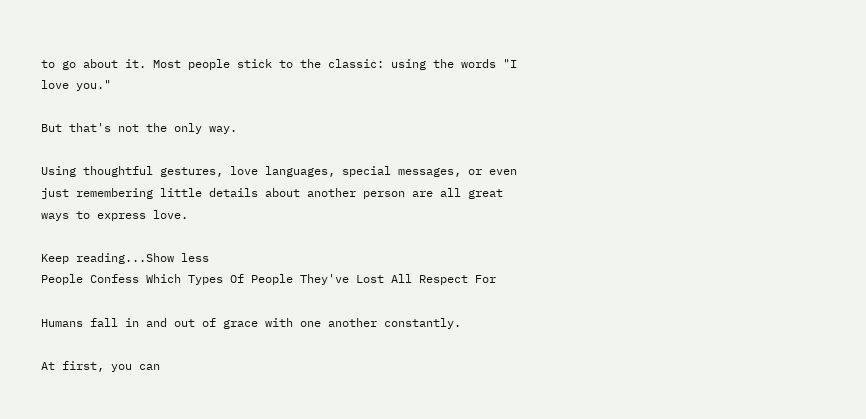to go about it. Most people stick to the classic: using the words "I love you."

But that's not the only way.

Using thoughtful gestures, love languages, special messages, or even just remembering little details about another person are all great ways to express love.

Keep reading...Show less
People Confess Which Types Of People They've Lost All Respect For

Humans fall in and out of grace with one another constantly.

At first, you can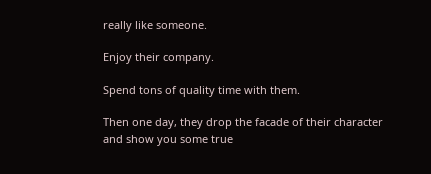really like someone.

Enjoy their company.

Spend tons of quality time with them.

Then one day, they drop the facade of their character and show you some true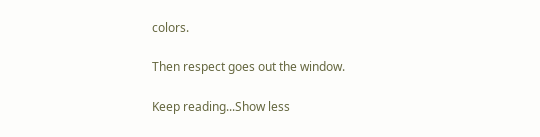colors.

Then respect goes out the window.

Keep reading...Show less